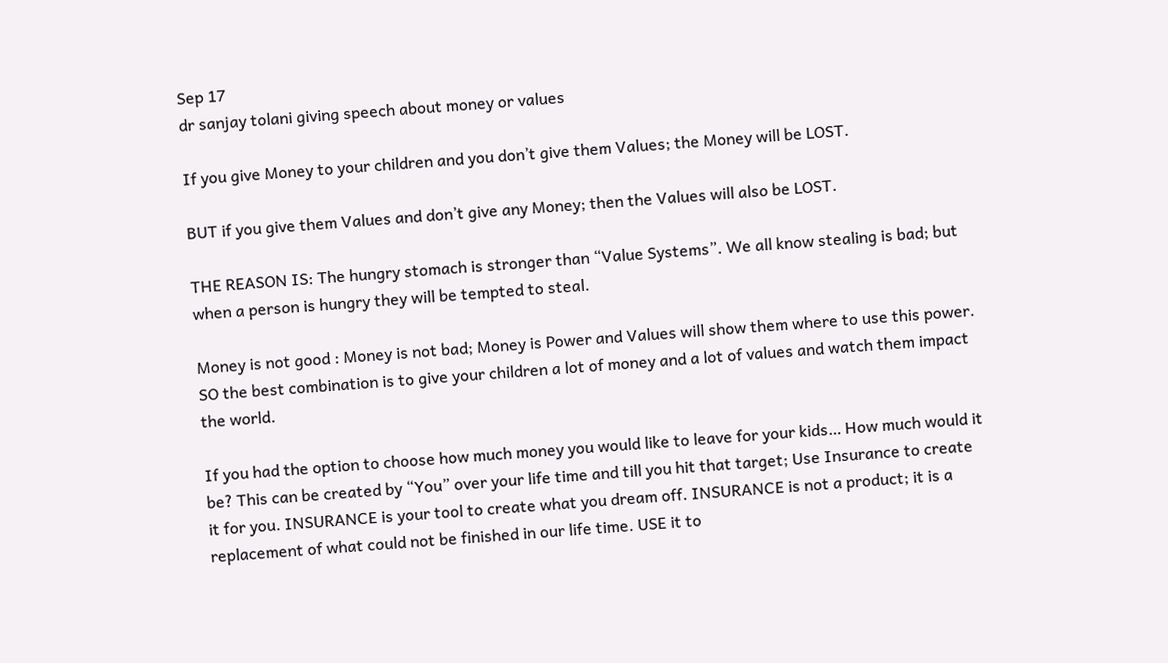Sep 17
dr sanjay tolani giving speech about money or values

If you give Money to your children and you don’t give them Values; the Money will be LOST.

BUT if you give them Values and don’t give any Money; then the Values will also be LOST.

THE REASON IS: The hungry stomach is stronger than “Value Systems”. We all know stealing is bad; but when a person is hungry they will be tempted to steal.

Money is not good : Money is not bad; Money is Power and Values will show them where to use this power. SO the best combination is to give your children a lot of money and a lot of values and watch them impact the world.

If you had the option to choose how much money you would like to leave for your kids… How much would it be? This can be created by “You” over your life time and till you hit that target; Use Insurance to create it for you. INSURANCE is your tool to create what you dream off. INSURANCE is not a product; it is a replacement of what could not be finished in our life time. USE it to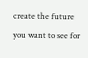create the future you want to see for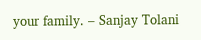your family. – Sanjay Tolani